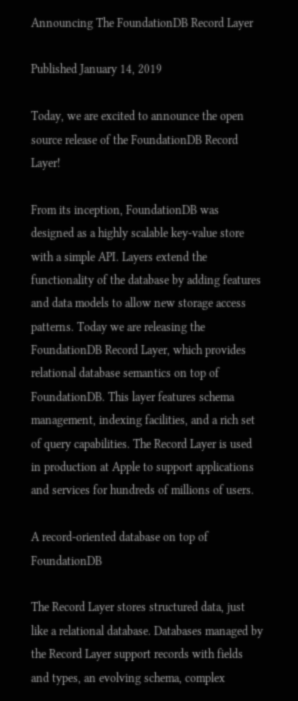Announcing The FoundationDB Record Layer

Published January 14, 2019

Today, we are excited to announce the open source release of the FoundationDB Record Layer!

From its inception, FoundationDB was designed as a highly scalable key-value store with a simple API. Layers extend the functionality of the database by adding features and data models to allow new storage access patterns. Today we are releasing the FoundationDB Record Layer, which provides relational database semantics on top of FoundationDB. This layer features schema management, indexing facilities, and a rich set of query capabilities. The Record Layer is used in production at Apple to support applications and services for hundreds of millions of users.

A record-oriented database on top of FoundationDB

The Record Layer stores structured data, just like a relational database. Databases managed by the Record Layer support records with fields and types, an evolving schema, complex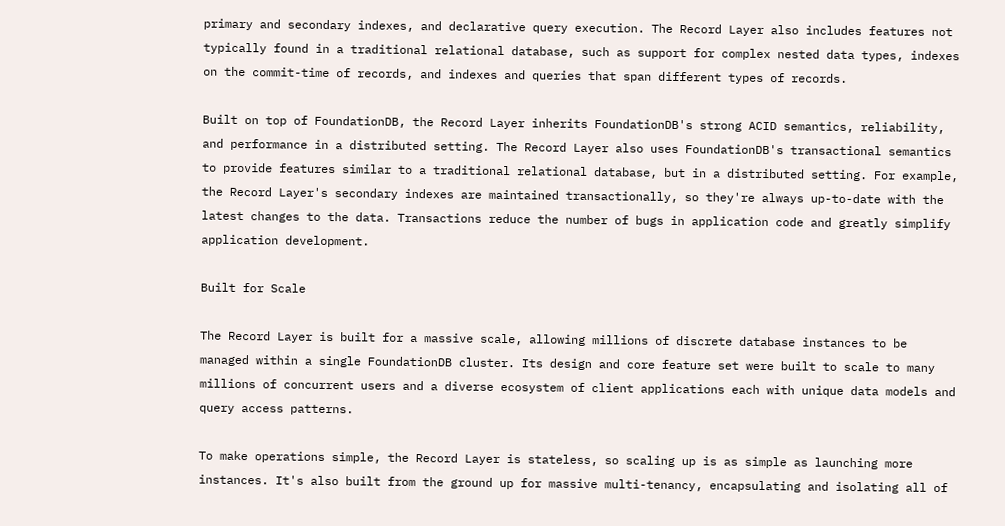primary and secondary indexes, and declarative query execution. The Record Layer also includes features not typically found in a traditional relational database, such as support for complex nested data types, indexes on the commit-time of records, and indexes and queries that span different types of records.

Built on top of FoundationDB, the Record Layer inherits FoundationDB's strong ACID semantics, reliability, and performance in a distributed setting. The Record Layer also uses FoundationDB's transactional semantics to provide features similar to a traditional relational database, but in a distributed setting. For example, the Record Layer's secondary indexes are maintained transactionally, so they're always up-to-date with the latest changes to the data. Transactions reduce the number of bugs in application code and greatly simplify application development.

Built for Scale

The Record Layer is built for a massive scale, allowing millions of discrete database instances to be managed within a single FoundationDB cluster. Its design and core feature set were built to scale to many millions of concurrent users and a diverse ecosystem of client applications each with unique data models and query access patterns.

To make operations simple, the Record Layer is stateless, so scaling up is as simple as launching more instances. It's also built from the ground up for massive multi-tenancy, encapsulating and isolating all of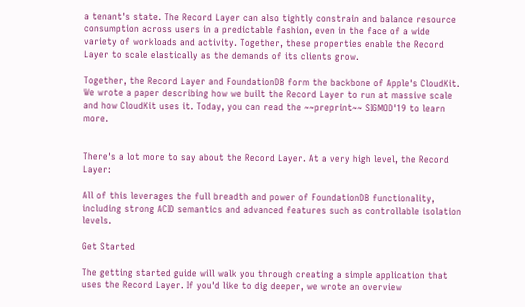a tenant's state. The Record Layer can also tightly constrain and balance resource consumption across users in a predictable fashion, even in the face of a wide variety of workloads and activity. Together, these properties enable the Record Layer to scale elastically as the demands of its clients grow.

Together, the Record Layer and FoundationDB form the backbone of Apple's CloudKit. We wrote a paper describing how we built the Record Layer to run at massive scale and how CloudKit uses it. Today, you can read the ~~preprint~~ SIGMOD'19 to learn more.


There's a lot more to say about the Record Layer. At a very high level, the Record Layer:

All of this leverages the full breadth and power of FoundationDB functionality, including strong ACID semantics and advanced features such as controllable isolation levels.

Get Started

The getting started guide will walk you through creating a simple application that uses the Record Layer. If you'd like to dig deeper, we wrote an overview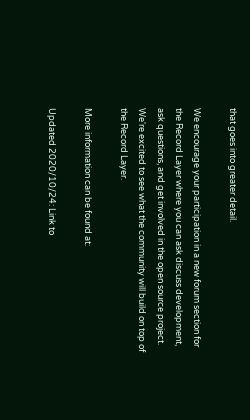that goes into greater detail.

We encourage your participation in a new forum section for the Record Layer where you can ask discuss development, ask questions, and get involved in the open source project. We're excited to see what the community will build on top of the Record Layer.

More information can be found at:

Updated 2020/10/24: Link to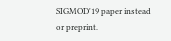SIGMOD'19 paper instead or preprint.